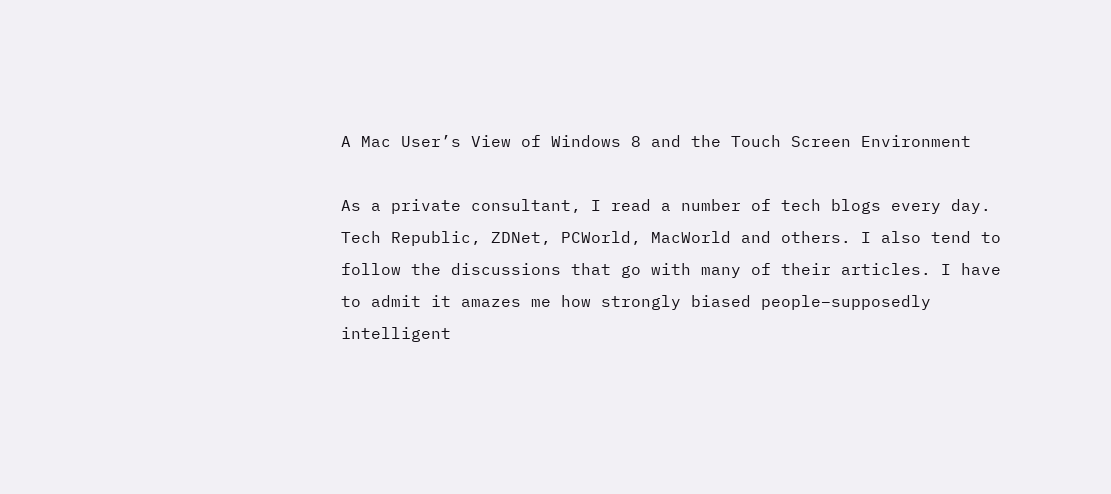A Mac User’s View of Windows 8 and the Touch Screen Environment

As a private consultant, I read a number of tech blogs every day. Tech Republic, ZDNet, PCWorld, MacWorld and others. I also tend to follow the discussions that go with many of their articles. I have to admit it amazes me how strongly biased people–supposedly intelligent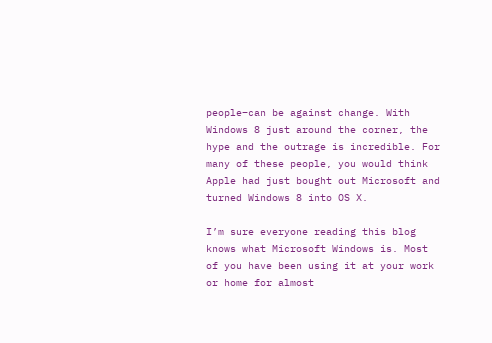people–can be against change. With Windows 8 just around the corner, the hype and the outrage is incredible. For many of these people, you would think Apple had just bought out Microsoft and turned Windows 8 into OS X.

I’m sure everyone reading this blog knows what Microsoft Windows is. Most of you have been using it at your work or home for almost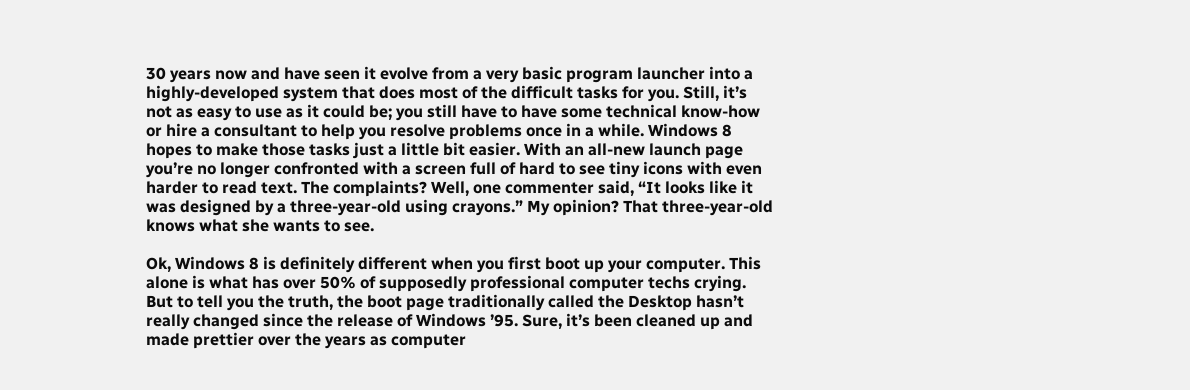30 years now and have seen it evolve from a very basic program launcher into a highly-developed system that does most of the difficult tasks for you. Still, it’s not as easy to use as it could be; you still have to have some technical know-how or hire a consultant to help you resolve problems once in a while. Windows 8 hopes to make those tasks just a little bit easier. With an all-new launch page you’re no longer confronted with a screen full of hard to see tiny icons with even harder to read text. The complaints? Well, one commenter said, “It looks like it was designed by a three-year-old using crayons.” My opinion? That three-year-old knows what she wants to see.

Ok, Windows 8 is definitely different when you first boot up your computer. This alone is what has over 50% of supposedly professional computer techs crying. But to tell you the truth, the boot page traditionally called the Desktop hasn’t really changed since the release of Windows ’95. Sure, it’s been cleaned up and made prettier over the years as computer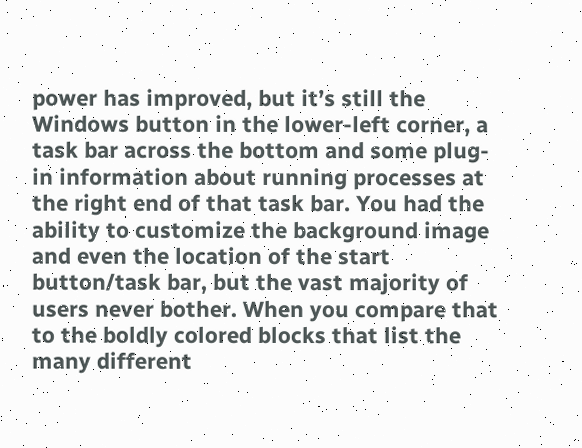power has improved, but it’s still the Windows button in the lower-left corner, a task bar across the bottom and some plug-in information about running processes at the right end of that task bar. You had the ability to customize the background image and even the location of the start button/task bar, but the vast majority of users never bother. When you compare that to the boldly colored blocks that list the many different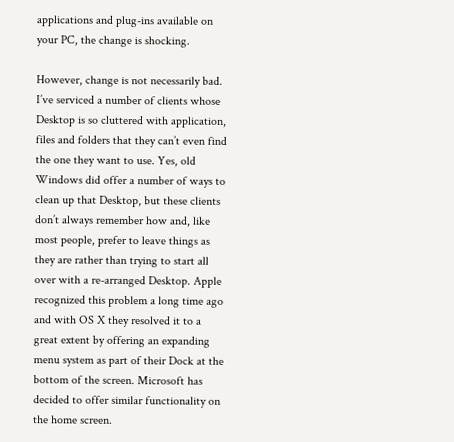applications and plug-ins available on your PC, the change is shocking.

However, change is not necessarily bad. I’ve serviced a number of clients whose Desktop is so cluttered with application, files and folders that they can’t even find the one they want to use. Yes, old Windows did offer a number of ways to clean up that Desktop, but these clients don’t always remember how and, like most people, prefer to leave things as they are rather than trying to start all over with a re-arranged Desktop. Apple recognized this problem a long time ago and with OS X they resolved it to a great extent by offering an expanding menu system as part of their Dock at the bottom of the screen. Microsoft has decided to offer similar functionality on the home screen.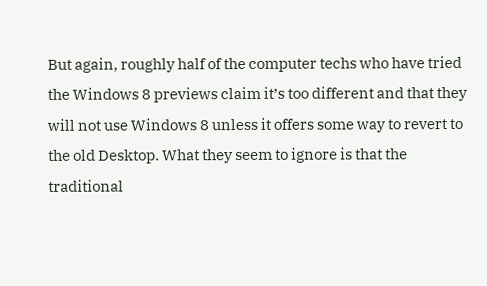But again, roughly half of the computer techs who have tried the Windows 8 previews claim it’s too different and that they will not use Windows 8 unless it offers some way to revert to the old Desktop. What they seem to ignore is that the traditional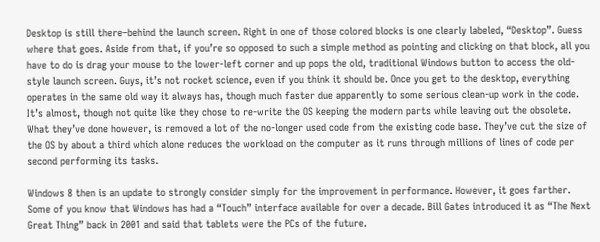Desktop is still there–behind the launch screen. Right in one of those colored blocks is one clearly labeled, “Desktop”. Guess where that goes. Aside from that, if you’re so opposed to such a simple method as pointing and clicking on that block, all you have to do is drag your mouse to the lower-left corner and up pops the old, traditional Windows button to access the old-style launch screen. Guys, it’s not rocket science, even if you think it should be. Once you get to the desktop, everything operates in the same old way it always has, though much faster due apparently to some serious clean-up work in the code. It’s almost, though not quite like they chose to re-write the OS keeping the modern parts while leaving out the obsolete. What they’ve done however, is removed a lot of the no-longer used code from the existing code base. They’ve cut the size of the OS by about a third which alone reduces the workload on the computer as it runs through millions of lines of code per second performing its tasks.

Windows 8 then is an update to strongly consider simply for the improvement in performance. However, it goes farther. Some of you know that Windows has had a “Touch” interface available for over a decade. Bill Gates introduced it as “The Next Great Thing” back in 2001 and said that tablets were the PCs of the future.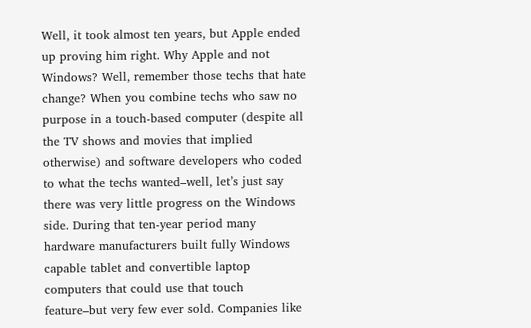Well, it took almost ten years, but Apple ended up proving him right. Why Apple and not Windows? Well, remember those techs that hate change? When you combine techs who saw no purpose in a touch-based computer (despite all the TV shows and movies that implied otherwise) and software developers who coded to what the techs wanted–well, let’s just say there was very little progress on the Windows side. During that ten-year period many hardware manufacturers built fully Windows capable tablet and convertible laptop computers that could use that touch feature–but very few ever sold. Companies like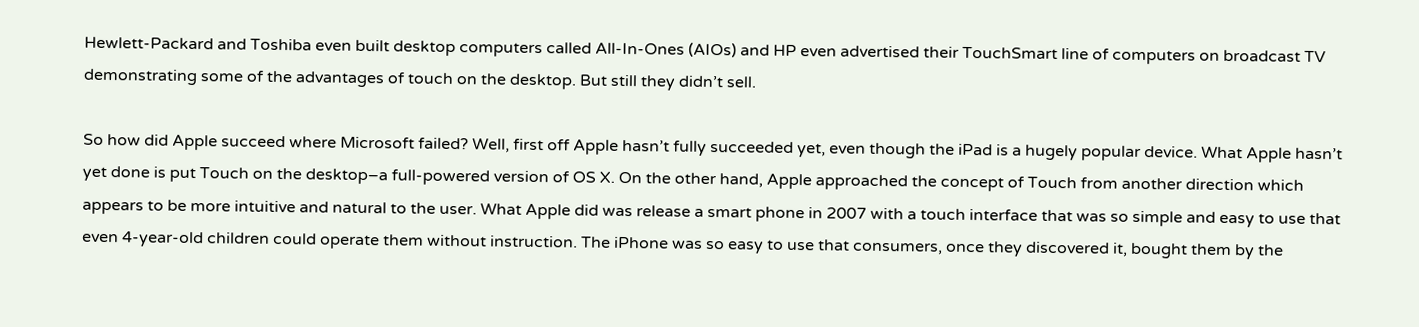Hewlett-Packard and Toshiba even built desktop computers called All-In-Ones (AIOs) and HP even advertised their TouchSmart line of computers on broadcast TV demonstrating some of the advantages of touch on the desktop. But still they didn’t sell.

So how did Apple succeed where Microsoft failed? Well, first off Apple hasn’t fully succeeded yet, even though the iPad is a hugely popular device. What Apple hasn’t yet done is put Touch on the desktop–a full-powered version of OS X. On the other hand, Apple approached the concept of Touch from another direction which appears to be more intuitive and natural to the user. What Apple did was release a smart phone in 2007 with a touch interface that was so simple and easy to use that even 4-year-old children could operate them without instruction. The iPhone was so easy to use that consumers, once they discovered it, bought them by the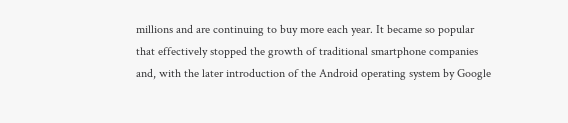millions and are continuing to buy more each year. It became so popular that effectively stopped the growth of traditional smartphone companies and, with the later introduction of the Android operating system by Google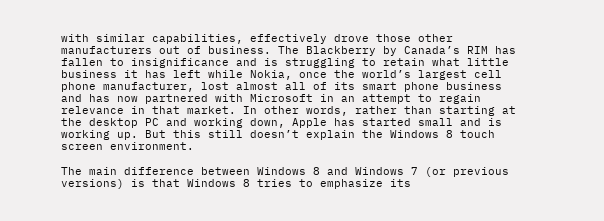with similar capabilities, effectively drove those other manufacturers out of business. The Blackberry by Canada’s RIM has fallen to insignificance and is struggling to retain what little business it has left while Nokia, once the world’s largest cell phone manufacturer, lost almost all of its smart phone business and has now partnered with Microsoft in an attempt to regain relevance in that market. In other words, rather than starting at the desktop PC and working down, Apple has started small and is working up. But this still doesn’t explain the Windows 8 touch screen environment.

The main difference between Windows 8 and Windows 7 (or previous versions) is that Windows 8 tries to emphasize its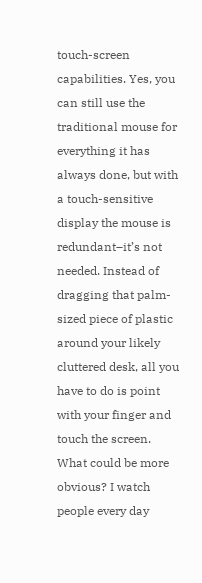touch-screen capabilities. Yes, you can still use the traditional mouse for everything it has always done, but with a touch-sensitive display the mouse is redundant–it’s not needed. Instead of dragging that palm-sized piece of plastic around your likely cluttered desk, all you have to do is point with your finger and touch the screen. What could be more obvious? I watch people every day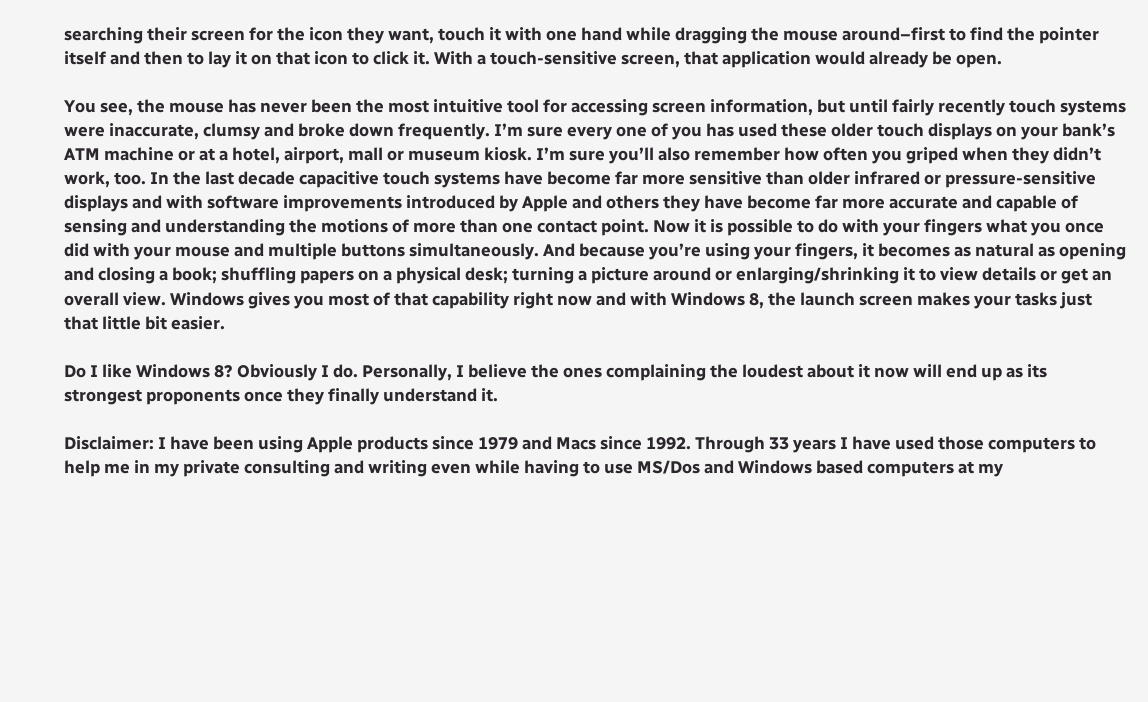searching their screen for the icon they want, touch it with one hand while dragging the mouse around–first to find the pointer itself and then to lay it on that icon to click it. With a touch-sensitive screen, that application would already be open.

You see, the mouse has never been the most intuitive tool for accessing screen information, but until fairly recently touch systems were inaccurate, clumsy and broke down frequently. I’m sure every one of you has used these older touch displays on your bank’s ATM machine or at a hotel, airport, mall or museum kiosk. I’m sure you’ll also remember how often you griped when they didn’t work, too. In the last decade capacitive touch systems have become far more sensitive than older infrared or pressure-sensitive displays and with software improvements introduced by Apple and others they have become far more accurate and capable of sensing and understanding the motions of more than one contact point. Now it is possible to do with your fingers what you once did with your mouse and multiple buttons simultaneously. And because you’re using your fingers, it becomes as natural as opening and closing a book; shuffling papers on a physical desk; turning a picture around or enlarging/shrinking it to view details or get an overall view. Windows gives you most of that capability right now and with Windows 8, the launch screen makes your tasks just that little bit easier.

Do I like Windows 8? Obviously I do. Personally, I believe the ones complaining the loudest about it now will end up as its strongest proponents once they finally understand it.

Disclaimer: I have been using Apple products since 1979 and Macs since 1992. Through 33 years I have used those computers to help me in my private consulting and writing even while having to use MS/Dos and Windows based computers at my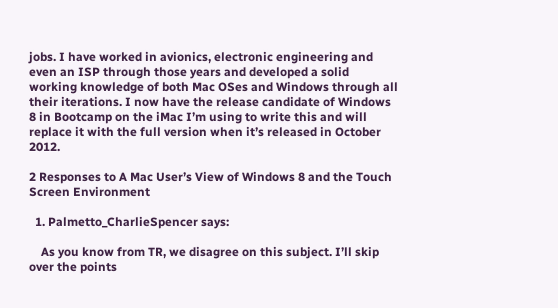jobs. I have worked in avionics, electronic engineering and even an ISP through those years and developed a solid working knowledge of both Mac OSes and Windows through all their iterations. I now have the release candidate of Windows 8 in Bootcamp on the iMac I’m using to write this and will replace it with the full version when it’s released in October 2012.

2 Responses to A Mac User’s View of Windows 8 and the Touch Screen Environment

  1. Palmetto_CharlieSpencer says:

    As you know from TR, we disagree on this subject. I’ll skip over the points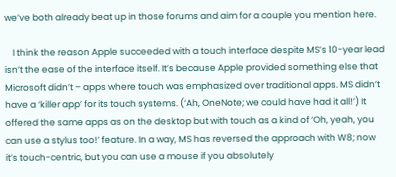we’ve both already beat up in those forums and aim for a couple you mention here.

    I think the reason Apple succeeded with a touch interface despite MS’s 10-year lead isn’t the ease of the interface itself. It’s because Apple provided something else that Microsoft didn’t – apps where touch was emphasized over traditional apps. MS didn’t have a ‘killer app’ for its touch systems. (‘Ah, OneNote; we could have had it all!’) It offered the same apps as on the desktop but with touch as a kind of ‘Oh, yeah, you can use a stylus too!’ feature. In a way, MS has reversed the approach with W8; now it’s touch-centric, but you can use a mouse if you absolutely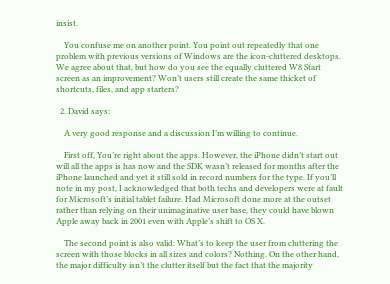insist.

    You confuse me on another point. You point out repeatedly that one problem with previous versions of Windows are the icon-cluttered desktops. We agree about that, but how do you see the equally cluttered W8 Start screen as an improvement? Won’t users still create the same thicket of shortcuts, files, and app starters?

  2. David says:

    A very good response and a discussion I’m willing to continue.

    First off, You’re right about the apps. However, the iPhone didn’t start out will all the apps is has now and the SDK wasn’t released for months after the iPhone launched and yet it still sold in record numbers for the type. If you’ll note in my post, I acknowledged that both techs and developers were at fault for Microsoft’s initial tablet failure. Had Microsoft done more at the outset rather than relying on their unimaginative user base, they could have blown Apple away back in 2001 even with Apple’s shift to OS X.

    The second point is also valid: What’s to keep the user from cluttering the screen with those blocks in all sizes and colors? Nothing. On the other hand, the major difficulty isn’t the clutter itself but the fact that the majority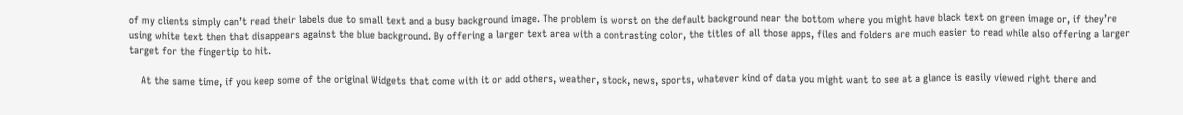of my clients simply can’t read their labels due to small text and a busy background image. The problem is worst on the default background near the bottom where you might have black text on green image or, if they’re using white text then that disappears against the blue background. By offering a larger text area with a contrasting color, the titles of all those apps, files and folders are much easier to read while also offering a larger target for the fingertip to hit.

    At the same time, if you keep some of the original Widgets that come with it or add others, weather, stock, news, sports, whatever kind of data you might want to see at a glance is easily viewed right there and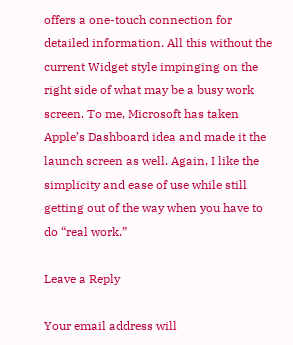offers a one-touch connection for detailed information. All this without the current Widget style impinging on the right side of what may be a busy work screen. To me, Microsoft has taken Apple’s Dashboard idea and made it the launch screen as well. Again, I like the simplicity and ease of use while still getting out of the way when you have to do “real work.”

Leave a Reply

Your email address will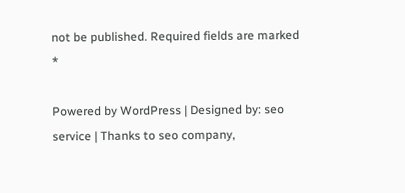not be published. Required fields are marked *

Powered by WordPress | Designed by: seo service | Thanks to seo company,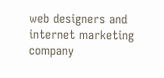web designers and internet marketing company